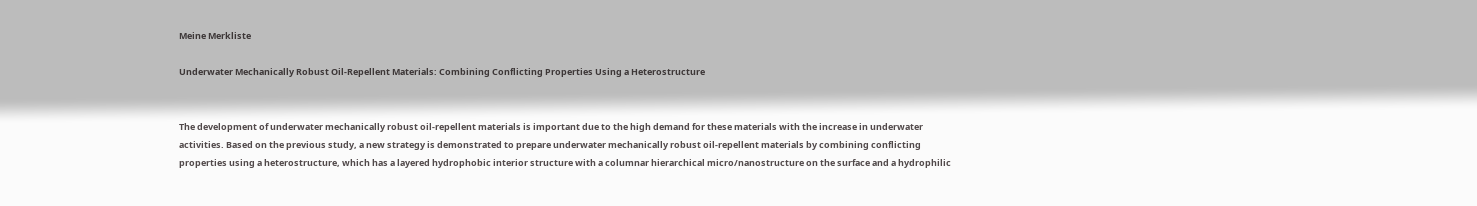Meine Merkliste

Underwater Mechanically Robust Oil‐Repellent Materials: Combining Conflicting Properties Using a Heterostructure


The development of underwater mechanically robust oil‐repellent materials is important due to the high demand for these materials with the increase in underwater activities. Based on the previous study, a new strategy is demonstrated to prepare underwater mechanically robust oil‐repellent materials by combining conflicting properties using a heterostructure, which has a layered hydrophobic interior structure with a columnar hierarchical micro/nanostructure on the surface and a hydrophilic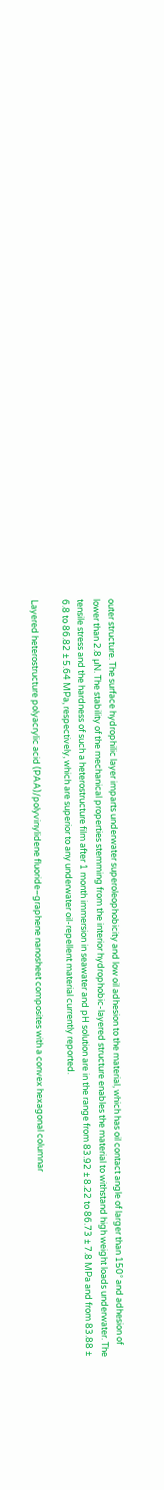outer structure. The surface hydrophilic layer imparts underwater superoleophobicity and low oil adhesion to the material, which has oil contact angle of larger than 150° and adhesion of lower than 2.8 µN. The stability of the mechanical properties stemming from the interior hydrophobic‐layered structure enables the material to withstand high weight loads underwater. The tensile stress and the hardness of such a heterostructure film after 1 month immersion in seawater and pH solution are in the range from 83.92 ± 8.22 to 86.73 ± 7.8 MPa and from 83.88 ± 6.8 to 86.82 ± 5.64 MPa, respectively, which are superior to any underwater oil‐repellent material currently reported.

Layered heterostructure polyacrylic acid (PAA)/polyvinylidene fluoride–graphene nanosheet composites with a convex hexagonal columnar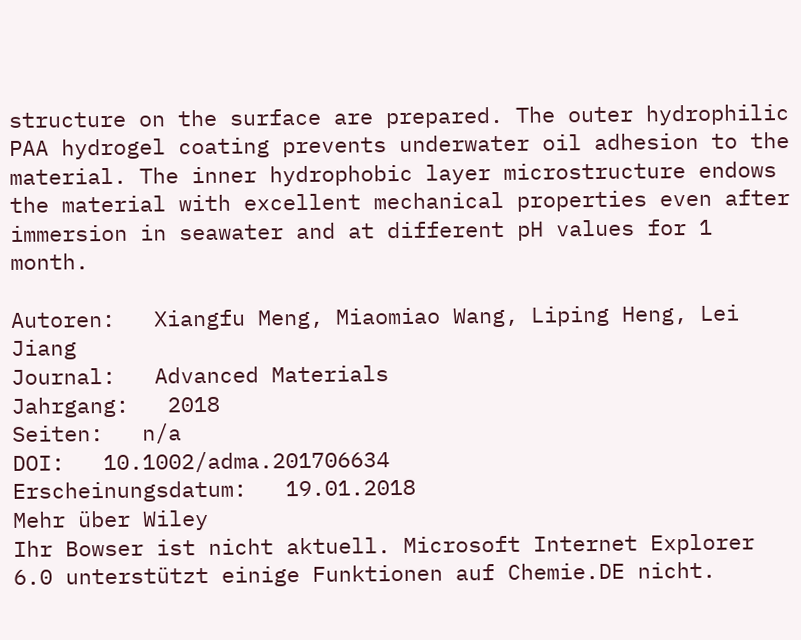structure on the surface are prepared. The outer hydrophilic PAA hydrogel coating prevents underwater oil adhesion to the material. The inner hydrophobic layer microstructure endows the material with excellent mechanical properties even after immersion in seawater and at different pH values for 1 month.

Autoren:   Xiangfu Meng, Miaomiao Wang, Liping Heng, Lei Jiang
Journal:   Advanced Materials
Jahrgang:   2018
Seiten:   n/a
DOI:   10.1002/adma.201706634
Erscheinungsdatum:   19.01.2018
Mehr über Wiley
Ihr Bowser ist nicht aktuell. Microsoft Internet Explorer 6.0 unterstützt einige Funktionen auf Chemie.DE nicht.